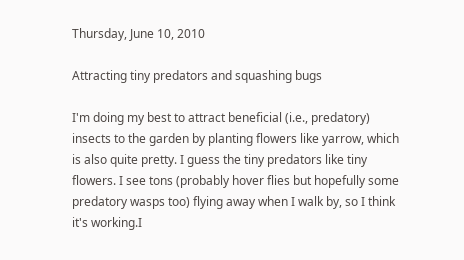Thursday, June 10, 2010

Attracting tiny predators and squashing bugs

I'm doing my best to attract beneficial (i.e., predatory) insects to the garden by planting flowers like yarrow, which is also quite pretty. I guess the tiny predators like tiny flowers. I see tons (probably hover flies but hopefully some predatory wasps too) flying away when I walk by, so I think it's working.I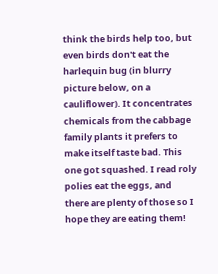think the birds help too, but even birds don't eat the harlequin bug (in blurry picture below, on a cauliflower). It concentrates chemicals from the cabbage family plants it prefers to make itself taste bad. This one got squashed. I read roly polies eat the eggs, and there are plenty of those so I hope they are eating them!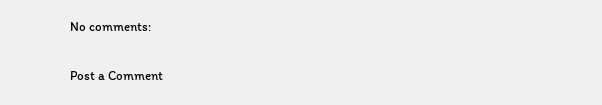No comments:

Post a Comment